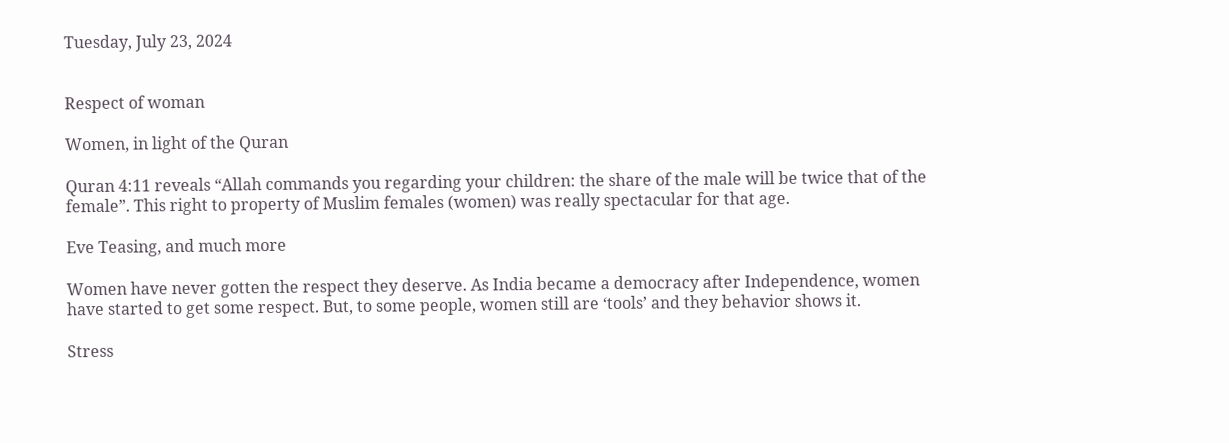Tuesday, July 23, 2024


Respect of woman

Women, in light of the Quran

Quran 4:11 reveals “Allah commands you regarding your children: the share of the male will be twice that of the female”. This right to property of Muslim females (women) was really spectacular for that age.

Eve Teasing, and much more

Women have never gotten the respect they deserve. As India became a democracy after Independence, women have started to get some respect. But, to some people, women still are ‘tools’ and they behavior shows it.

Stress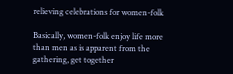relieving celebrations for women-folk

Basically, women-folk enjoy life more than men as is apparent from the gathering, get together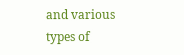and various types of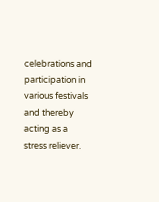celebrations and participation in various festivals and thereby acting as a stress reliever.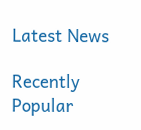Latest News

Recently Popular